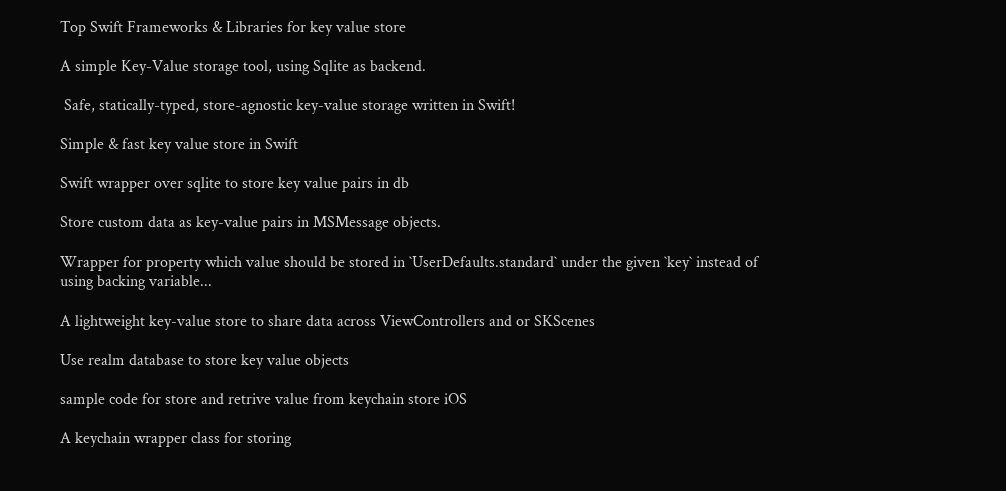Top Swift Frameworks & Libraries for key value store

A simple Key-Value storage tool, using Sqlite as backend.

 Safe, statically-typed, store-agnostic key-value storage written in Swift!

Simple & fast key value store in Swift

Swift wrapper over sqlite to store key value pairs in db

Store custom data as key-value pairs in MSMessage objects.

Wrapper for property which value should be stored in `UserDefaults.standard` under the given `key` instead of using backing variable...

A lightweight key-value store to share data across ViewControllers and or SKScenes

Use realm database to store key value objects

sample code for store and retrive value from keychain store iOS

A keychain wrapper class for storing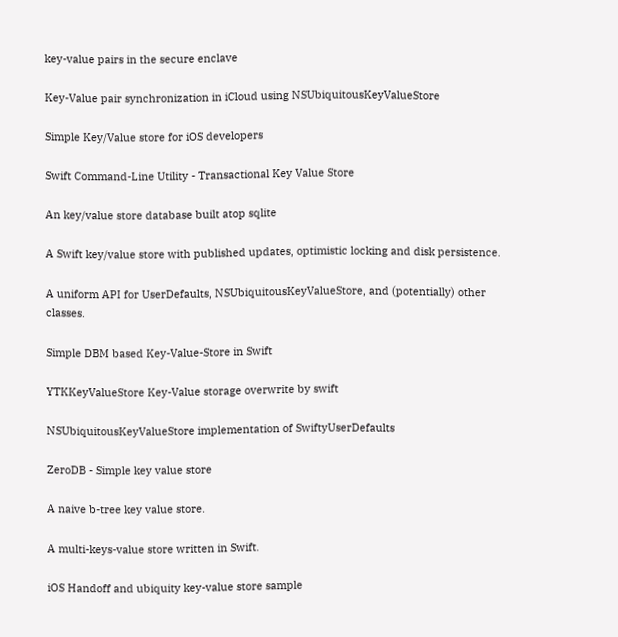key-value pairs in the secure enclave

Key-Value pair synchronization in iCloud using NSUbiquitousKeyValueStore

Simple Key/Value store for iOS developers

Swift Command-Line Utility - Transactional Key Value Store

An key/value store database built atop sqlite

A Swift key/value store with published updates, optimistic locking and disk persistence.

A uniform API for UserDefaults, NSUbiquitousKeyValueStore, and (potentially) other classes.

Simple DBM based Key-Value-Store in Swift

YTKKeyValueStore Key-Value storage overwrite by swift

NSUbiquitousKeyValueStore implementation of SwiftyUserDefaults

ZeroDB - Simple key value store

A naive b-tree key value store.

A multi-keys-value store written in Swift.

iOS Handoff and ubiquity key-value store sample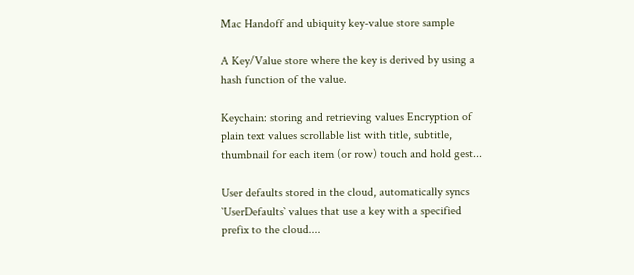Mac Handoff and ubiquity key-value store sample

A Key/Value store where the key is derived by using a hash function of the value.

Keychain: storing and retrieving values Encryption of plain text values scrollable list with title, subtitle, thumbnail for each item (or row) touch and hold gest...

User defaults stored in the cloud, automatically syncs `UserDefaults` values that use a key with a specified prefix to the cloud....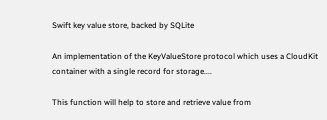Swift key value store, backed by SQLite

An implementation of the KeyValueStore protocol which uses a CloudKit container with a single record for storage....

This function will help to store and retrieve value from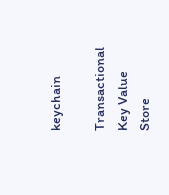keychain

Transactional Key Value Store